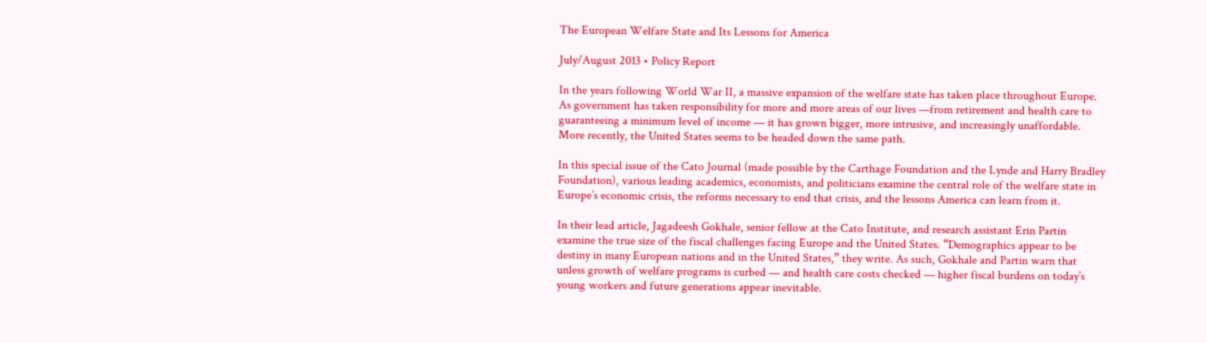The European Welfare State and Its Lessons for America

July/August 2013 • Policy Report

In the years following World War II, a massive expansion of the welfare state has taken place throughout Europe. As government has taken responsibility for more and more areas of our lives —from retirement and health care to guaranteeing a minimum level of income — it has grown bigger, more intrusive, and increasingly unaffordable. More recently, the United States seems to be headed down the same path.

In this special issue of the Cato Journal (made possible by the Carthage Foundation and the Lynde and Harry Bradley Foundation), various leading academics, economists, and politicians examine the central role of the welfare state in Europe’s economic crisis, the reforms necessary to end that crisis, and the lessons America can learn from it.

In their lead article, Jagadeesh Gokhale, senior fellow at the Cato Institute, and research assistant Erin Partin examine the true size of the fiscal challenges facing Europe and the United States. “Demographics appear to be destiny in many European nations and in the United States,” they write. As such, Gokhale and Partin warn that unless growth of welfare programs is curbed — and health care costs checked — higher fiscal burdens on today’s young workers and future generations appear inevitable.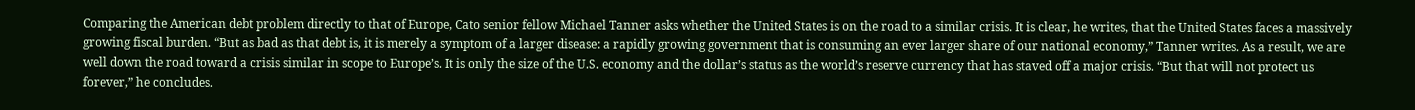Comparing the American debt problem directly to that of Europe, Cato senior fellow Michael Tanner asks whether the United States is on the road to a similar crisis. It is clear, he writes, that the United States faces a massively growing fiscal burden. “But as bad as that debt is, it is merely a symptom of a larger disease: a rapidly growing government that is consuming an ever larger share of our national economy,” Tanner writes. As a result, we are well down the road toward a crisis similar in scope to Europe’s. It is only the size of the U.S. economy and the dollar’s status as the world’s reserve currency that has staved off a major crisis. “But that will not protect us forever,” he concludes.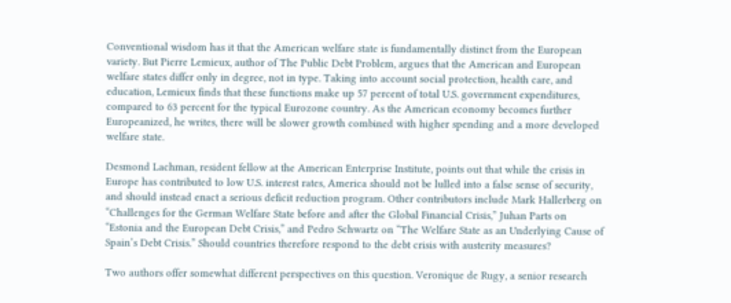Conventional wisdom has it that the American welfare state is fundamentally distinct from the European variety. But Pierre Lemieux, author of The Public Debt Problem, argues that the American and European welfare states differ only in degree, not in type. Taking into account social protection, health care, and education, Lemieux finds that these functions make up 57 percent of total U.S. government expenditures, compared to 63 percent for the typical Eurozone country. As the American economy becomes further Europeanized, he writes, there will be slower growth combined with higher spending and a more developed welfare state.

Desmond Lachman, resident fellow at the American Enterprise Institute, points out that while the crisis in Europe has contributed to low U.S. interest rates, America should not be lulled into a false sense of security, and should instead enact a serious deficit reduction program. Other contributors include Mark Hallerberg on “Challenges for the German Welfare State before and after the Global Financial Crisis,” Juhan Parts on “Estonia and the European Debt Crisis,” and Pedro Schwartz on “The Welfare State as an Underlying Cause of Spain’s Debt Crisis.” Should countries therefore respond to the debt crisis with austerity measures?

Two authors offer somewhat different perspectives on this question. Veronique de Rugy, a senior research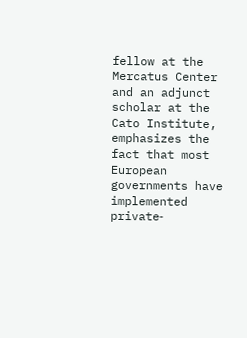fellow at the Mercatus Center and an adjunct scholar at the Cato Institute, emphasizes the fact that most European governments have implemented private‐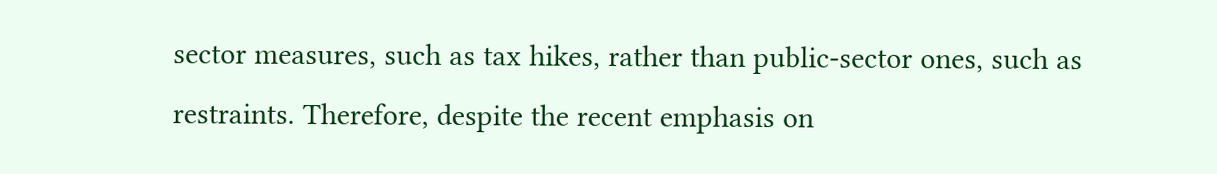sector measures, such as tax hikes, rather than public‐sector ones, such as restraints. Therefore, despite the recent emphasis on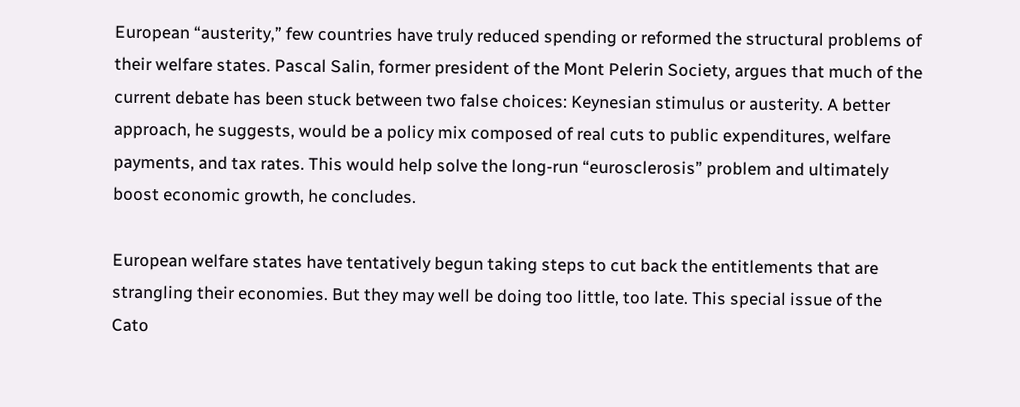European “austerity,” few countries have truly reduced spending or reformed the structural problems of their welfare states. Pascal Salin, former president of the Mont Pelerin Society, argues that much of the current debate has been stuck between two false choices: Keynesian stimulus or austerity. A better approach, he suggests, would be a policy mix composed of real cuts to public expenditures, welfare payments, and tax rates. This would help solve the long‐run “eurosclerosis” problem and ultimately boost economic growth, he concludes.

European welfare states have tentatively begun taking steps to cut back the entitlements that are strangling their economies. But they may well be doing too little, too late. This special issue of the Cato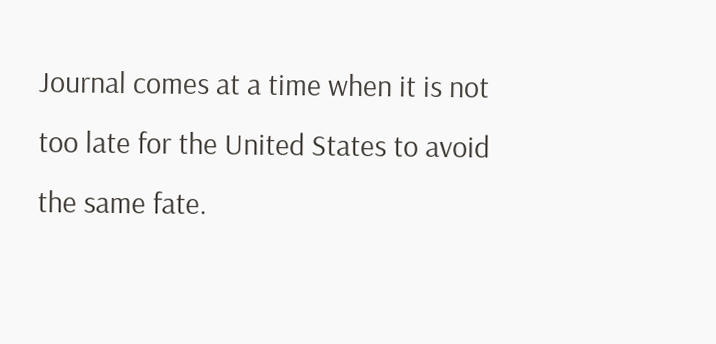Journal comes at a time when it is not too late for the United States to avoid the same fate.